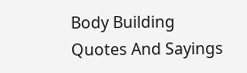Body Building Quotes And Sayings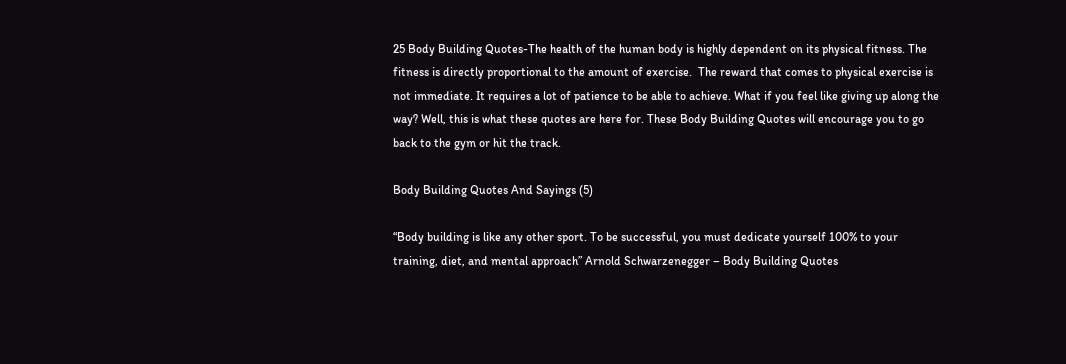25 Body Building Quotes-The health of the human body is highly dependent on its physical fitness. The fitness is directly proportional to the amount of exercise.  The reward that comes to physical exercise is not immediate. It requires a lot of patience to be able to achieve. What if you feel like giving up along the way? Well, this is what these quotes are here for. These Body Building Quotes will encourage you to go back to the gym or hit the track.

Body Building Quotes And Sayings (5)

“Body building is like any other sport. To be successful, you must dedicate yourself 100% to your training, diet, and mental approach” Arnold Schwarzenegger – Body Building Quotes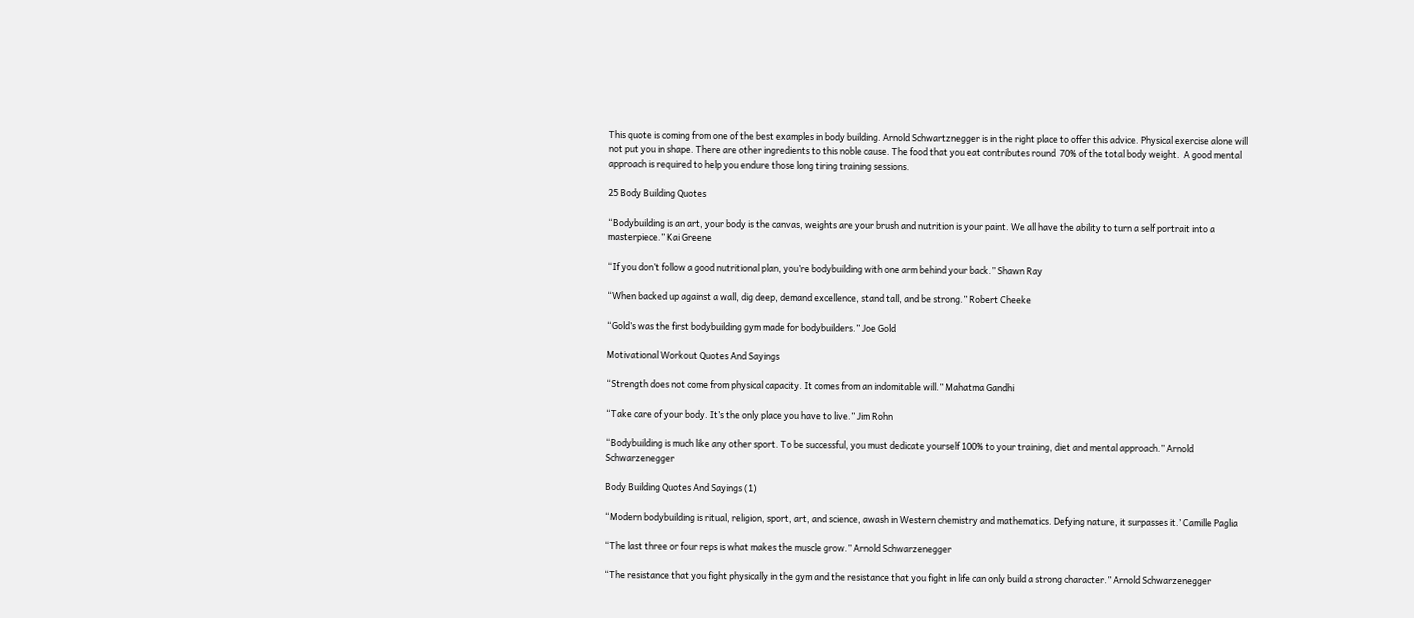This quote is coming from one of the best examples in body building. Arnold Schwartznegger is in the right place to offer this advice. Physical exercise alone will not put you in shape. There are other ingredients to this noble cause. The food that you eat contributes round  70% of the total body weight.  A good mental approach is required to help you endure those long tiring training sessions.

25 Body Building Quotes

“Bodybuilding is an art, your body is the canvas, weights are your brush and nutrition is your paint. We all have the ability to turn a self portrait into a masterpiece.” Kai Greene

“If you don’t follow a good nutritional plan, you’re bodybuilding with one arm behind your back.” Shawn Ray

“When backed up against a wall, dig deep, demand excellence, stand tall, and be strong.” Robert Cheeke

“Gold’s was the first bodybuilding gym made for bodybuilders.” Joe Gold

Motivational Workout Quotes And Sayings

“Strength does not come from physical capacity. It comes from an indomitable will.” Mahatma Gandhi

“Take care of your body. It’s the only place you have to live.” Jim Rohn

“Bodybuilding is much like any other sport. To be successful, you must dedicate yourself 100% to your training, diet and mental approach.” Arnold Schwarzenegger

Body Building Quotes And Sayings (1)

“Modern bodybuilding is ritual, religion, sport, art, and science, awash in Western chemistry and mathematics. Defying nature, it surpasses it.’ Camille Paglia

“The last three or four reps is what makes the muscle grow.” Arnold Schwarzenegger

“The resistance that you fight physically in the gym and the resistance that you fight in life can only build a strong character.” Arnold Schwarzenegger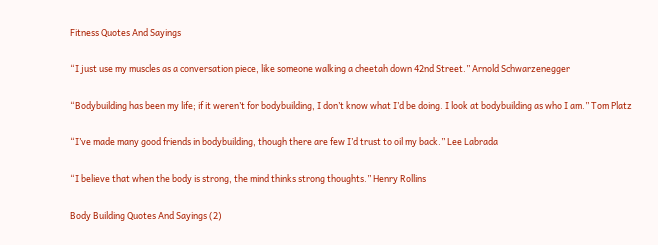Fitness Quotes And Sayings

“I just use my muscles as a conversation piece, like someone walking a cheetah down 42nd Street.” Arnold Schwarzenegger

“Bodybuilding has been my life; if it weren’t for bodybuilding, I don’t know what I’d be doing. I look at bodybuilding as who I am.” Tom Platz

“I’ve made many good friends in bodybuilding, though there are few I’d trust to oil my back.” Lee Labrada

“I believe that when the body is strong, the mind thinks strong thoughts.” Henry Rollins

Body Building Quotes And Sayings (2)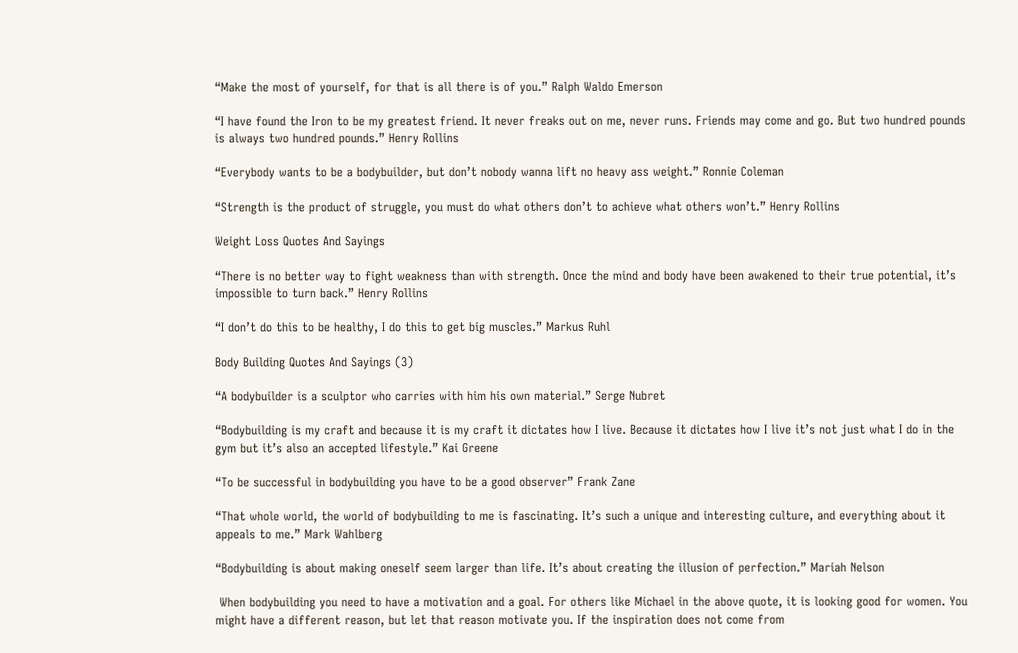“Make the most of yourself, for that is all there is of you.” Ralph Waldo Emerson

“I have found the Iron to be my greatest friend. It never freaks out on me, never runs. Friends may come and go. But two hundred pounds is always two hundred pounds.” Henry Rollins

“Everybody wants to be a bodybuilder, but don’t nobody wanna lift no heavy ass weight.” Ronnie Coleman

“Strength is the product of struggle, you must do what others don’t to achieve what others won’t.” Henry Rollins

Weight Loss Quotes And Sayings

“There is no better way to fight weakness than with strength. Once the mind and body have been awakened to their true potential, it’s impossible to turn back.” Henry Rollins

“I don’t do this to be healthy, I do this to get big muscles.” Markus Ruhl

Body Building Quotes And Sayings (3)

“A bodybuilder is a sculptor who carries with him his own material.” Serge Nubret

“Bodybuilding is my craft and because it is my craft it dictates how I live. Because it dictates how I live it’s not just what I do in the gym but it’s also an accepted lifestyle.” Kai Greene

“To be successful in bodybuilding you have to be a good observer” Frank Zane

“That whole world, the world of bodybuilding to me is fascinating. It’s such a unique and interesting culture, and everything about it appeals to me.” Mark Wahlberg

“Bodybuilding is about making oneself seem larger than life. It’s about creating the illusion of perfection.” Mariah Nelson

 When bodybuilding you need to have a motivation and a goal. For others like Michael in the above quote, it is looking good for women. You might have a different reason, but let that reason motivate you. If the inspiration does not come from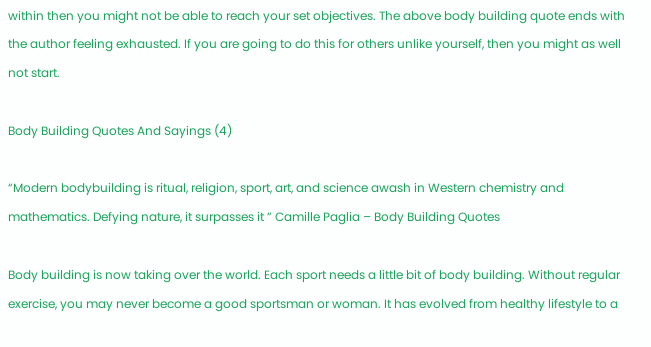within then you might not be able to reach your set objectives. The above body building quote ends with the author feeling exhausted. If you are going to do this for others unlike yourself, then you might as well not start.

Body Building Quotes And Sayings (4)

“Modern bodybuilding is ritual, religion, sport, art, and science awash in Western chemistry and mathematics. Defying nature, it surpasses it ” Camille Paglia – Body Building Quotes

Body building is now taking over the world. Each sport needs a little bit of body building. Without regular exercise, you may never become a good sportsman or woman. It has evolved from healthy lifestyle to a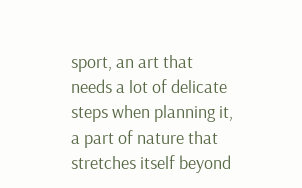sport, an art that needs a lot of delicate steps when planning it, a part of nature that stretches itself beyond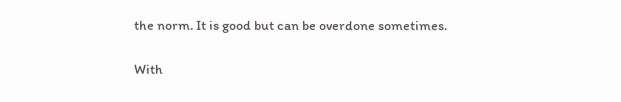the norm. It is good but can be overdone sometimes.

With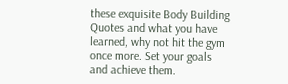these exquisite Body Building Quotes and what you have learned, why not hit the gym once more. Set your goals and achieve them.